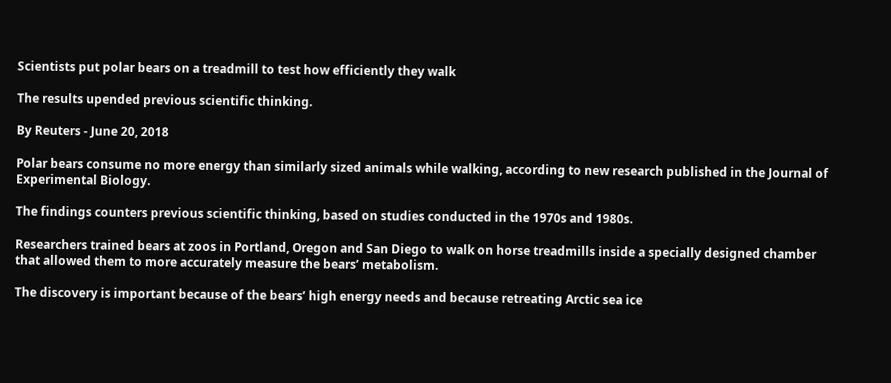Scientists put polar bears on a treadmill to test how efficiently they walk

The results upended previous scientific thinking.

By Reuters - June 20, 2018

Polar bears consume no more energy than similarly sized animals while walking, according to new research published in the Journal of Experimental Biology.

The findings counters previous scientific thinking, based on studies conducted in the 1970s and 1980s.

Researchers trained bears at zoos in Portland, Oregon and San Diego to walk on horse treadmills inside a specially designed chamber that allowed them to more accurately measure the bears’ metabolism.

The discovery is important because of the bears’ high energy needs and because retreating Arctic sea ice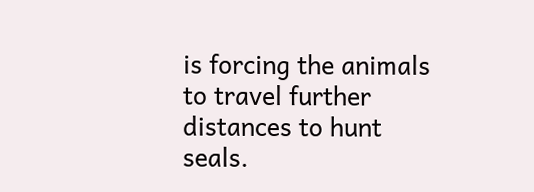is forcing the animals to travel further distances to hunt seals.